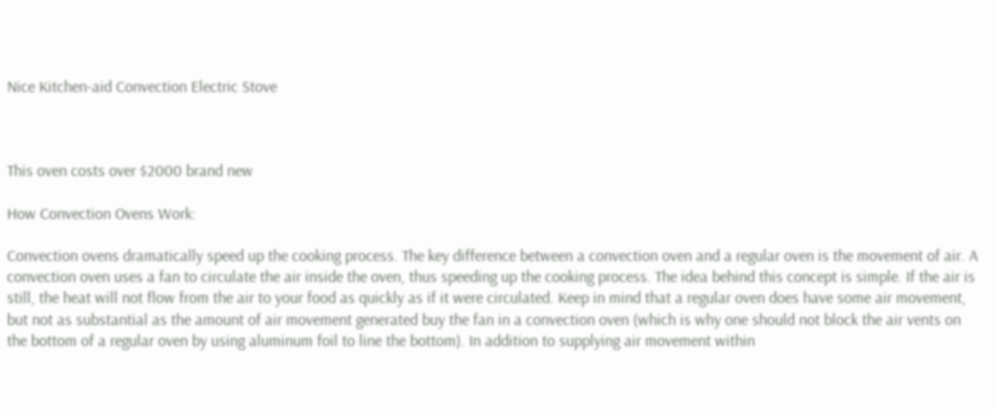Nice Kitchen-aid Convection Electric Stove



This oven costs over $2000 brand new

How Convection Ovens Work:

Convection ovens dramatically speed up the cooking process. The key difference between a convection oven and a regular oven is the movement of air. A convection oven uses a fan to circulate the air inside the oven, thus speeding up the cooking process. The idea behind this concept is simple. If the air is still, the heat will not flow from the air to your food as quickly as if it were circulated. Keep in mind that a regular oven does have some air movement, but not as substantial as the amount of air movement generated buy the fan in a convection oven (which is why one should not block the air vents on the bottom of a regular oven by using aluminum foil to line the bottom). In addition to supplying air movement within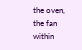the oven, the fan within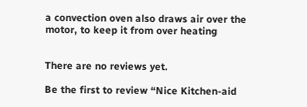a convection oven also draws air over the motor, to keep it from over heating


There are no reviews yet.

Be the first to review “Nice Kitchen-aid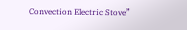Convection Electric Stove”